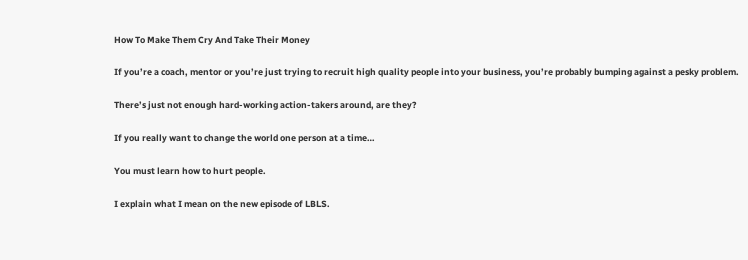How To Make Them Cry And Take Their Money

If you’re a coach, mentor or you’re just trying to recruit high quality people into your business, you’re probably bumping against a pesky problem.

There’s just not enough hard-working action-takers around, are they?

If you really want to change the world one person at a time…

You must learn how to hurt people.

I explain what I mean on the new episode of LBLS.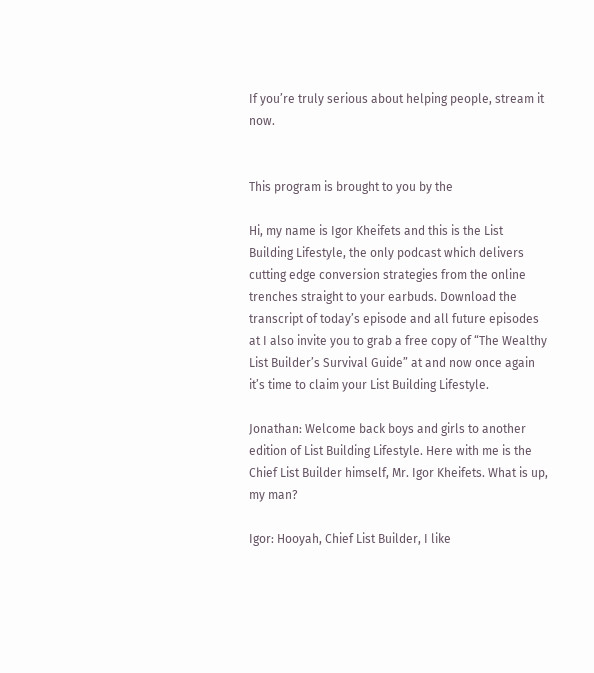If you’re truly serious about helping people, stream it now.


This program is brought to you by the

Hi, my name is Igor Kheifets and this is the List Building Lifestyle, the only podcast which delivers cutting edge conversion strategies from the online trenches straight to your earbuds. Download the transcript of today’s episode and all future episodes at I also invite you to grab a free copy of “The Wealthy List Builder’s Survival Guide” at and now once again it’s time to claim your List Building Lifestyle.

Jonathan: Welcome back boys and girls to another edition of List Building Lifestyle. Here with me is the Chief List Builder himself, Mr. Igor Kheifets. What is up, my man?

Igor: Hooyah, Chief List Builder, I like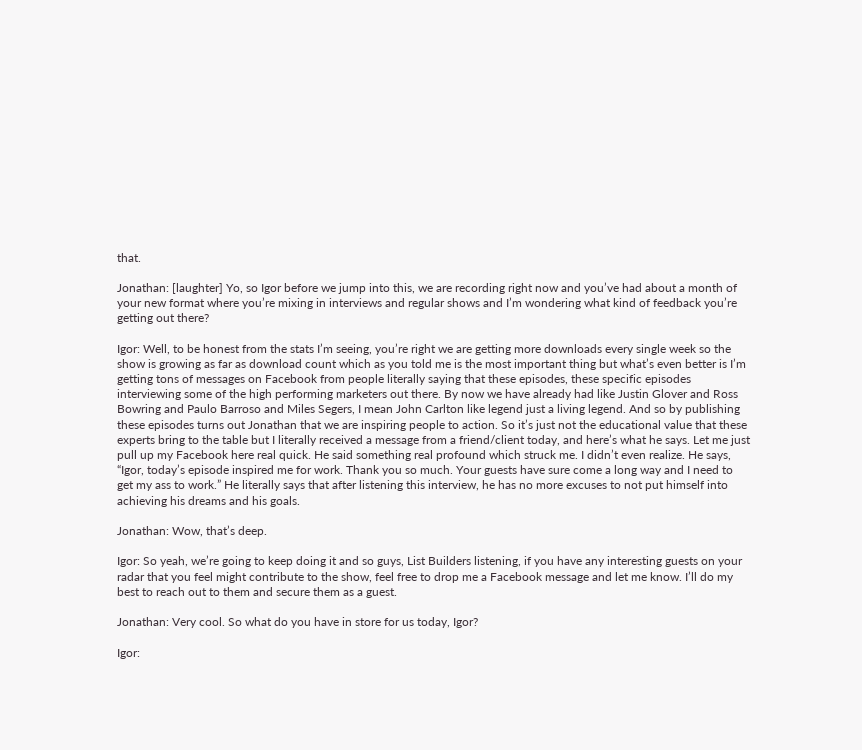that.

Jonathan: [laughter] Yo, so Igor before we jump into this, we are recording right now and you’ve had about a month of your new format where you’re mixing in interviews and regular shows and I’m wondering what kind of feedback you’re getting out there?

Igor: Well, to be honest from the stats I’m seeing, you’re right we are getting more downloads every single week so the show is growing as far as download count which as you told me is the most important thing but what’s even better is I’m getting tons of messages on Facebook from people literally saying that these episodes, these specific episodes interviewing some of the high performing marketers out there. By now we have already had like Justin Glover and Ross Bowring and Paulo Barroso and Miles Segers, I mean John Carlton like legend just a living legend. And so by publishing these episodes turns out Jonathan that we are inspiring people to action. So it’s just not the educational value that these experts bring to the table but I literally received a message from a friend/client today, and here’s what he says. Let me just pull up my Facebook here real quick. He said something real profound which struck me. I didn’t even realize. He says, “Igor, today’s episode inspired me for work. Thank you so much. Your guests have sure come a long way and I need to get my ass to work.” He literally says that after listening this interview, he has no more excuses to not put himself into achieving his dreams and his goals.

Jonathan: Wow, that’s deep.

Igor: So yeah, we’re going to keep doing it and so guys, List Builders listening, if you have any interesting guests on your radar that you feel might contribute to the show, feel free to drop me a Facebook message and let me know. I’ll do my best to reach out to them and secure them as a guest.

Jonathan: Very cool. So what do you have in store for us today, Igor?

Igor: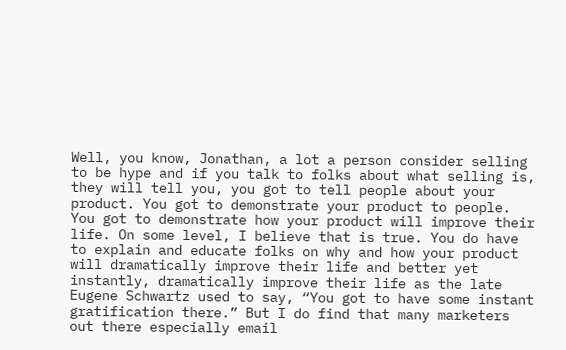Well, you know, Jonathan, a lot a person consider selling to be hype and if you talk to folks about what selling is, they will tell you, you got to tell people about your product. You got to demonstrate your product to people. You got to demonstrate how your product will improve their life. On some level, I believe that is true. You do have to explain and educate folks on why and how your product will dramatically improve their life and better yet instantly, dramatically improve their life as the late Eugene Schwartz used to say, “You got to have some instant gratification there.” But I do find that many marketers out there especially email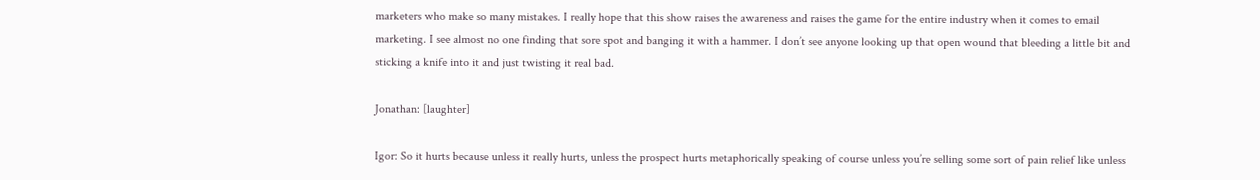marketers who make so many mistakes. I really hope that this show raises the awareness and raises the game for the entire industry when it comes to email marketing. I see almost no one finding that sore spot and banging it with a hammer. I don’t see anyone looking up that open wound that bleeding a little bit and sticking a knife into it and just twisting it real bad.

Jonathan: [laughter]

Igor: So it hurts because unless it really hurts, unless the prospect hurts metaphorically speaking of course unless you’re selling some sort of pain relief like unless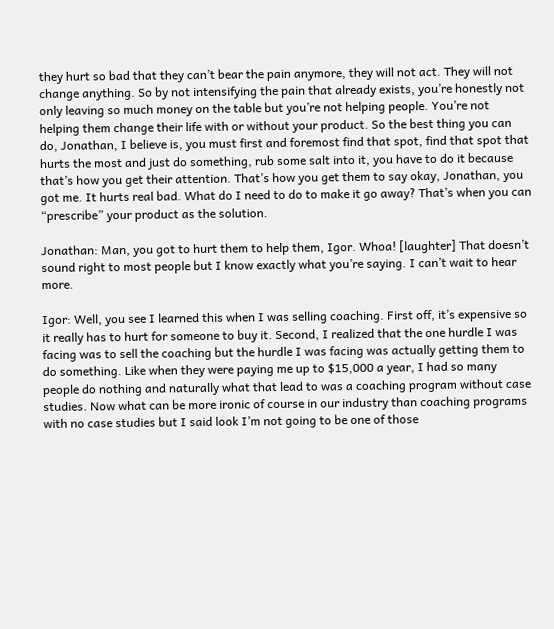they hurt so bad that they can’t bear the pain anymore, they will not act. They will not change anything. So by not intensifying the pain that already exists, you’re honestly not only leaving so much money on the table but you’re not helping people. You’re not helping them change their life with or without your product. So the best thing you can do, Jonathan, I believe is, you must first and foremost find that spot, find that spot that hurts the most and just do something, rub some salt into it, you have to do it because that’s how you get their attention. That’s how you get them to say okay, Jonathan, you got me. It hurts real bad. What do I need to do to make it go away? That’s when you can “prescribe” your product as the solution.

Jonathan: Man, you got to hurt them to help them, Igor. Whoa! [laughter] That doesn’t sound right to most people but I know exactly what you’re saying. I can’t wait to hear more.

Igor: Well, you see I learned this when I was selling coaching. First off, it’s expensive so it really has to hurt for someone to buy it. Second, I realized that the one hurdle I was facing was to sell the coaching but the hurdle I was facing was actually getting them to do something. Like when they were paying me up to $15,000 a year, I had so many people do nothing and naturally what that lead to was a coaching program without case studies. Now what can be more ironic of course in our industry than coaching programs with no case studies but I said look I’m not going to be one of those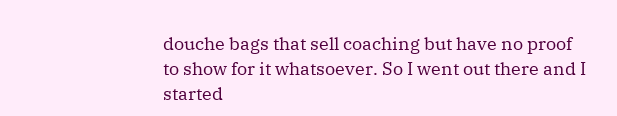douche bags that sell coaching but have no proof to show for it whatsoever. So I went out there and I started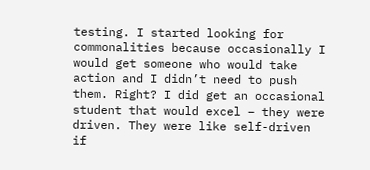testing. I started looking for commonalities because occasionally I would get someone who would take action and I didn’t need to push them. Right? I did get an occasional student that would excel – they were driven. They were like self-driven if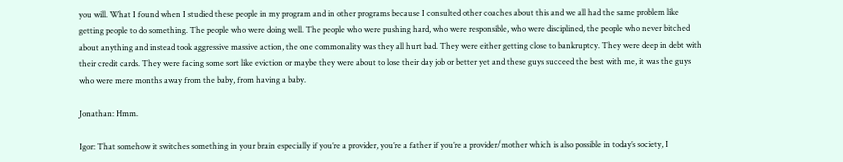you will. What I found when I studied these people in my program and in other programs because I consulted other coaches about this and we all had the same problem like getting people to do something. The people who were doing well. The people who were pushing hard, who were responsible, who were disciplined, the people who never bitched about anything and instead took aggressive massive action, the one commonality was they all hurt bad. They were either getting close to bankruptcy. They were deep in debt with their credit cards. They were facing some sort like eviction or maybe they were about to lose their day job or better yet and these guys succeed the best with me, it was the guys who were mere months away from the baby, from having a baby.

Jonathan: Hmm.

Igor: That somehow it switches something in your brain especially if you’re a provider, you’re a father if you’re a provider/mother which is also possible in today’s society, I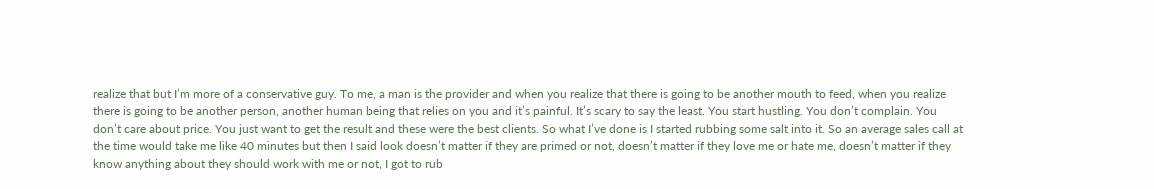realize that but I’m more of a conservative guy. To me, a man is the provider and when you realize that there is going to be another mouth to feed, when you realize there is going to be another person, another human being that relies on you and it’s painful. It’s scary to say the least. You start hustling. You don’t complain. You don’t care about price. You just want to get the result and these were the best clients. So what I’ve done is I started rubbing some salt into it. So an average sales call at the time would take me like 40 minutes but then I said look doesn’t matter if they are primed or not, doesn’t matter if they love me or hate me, doesn’t matter if they know anything about they should work with me or not, I got to rub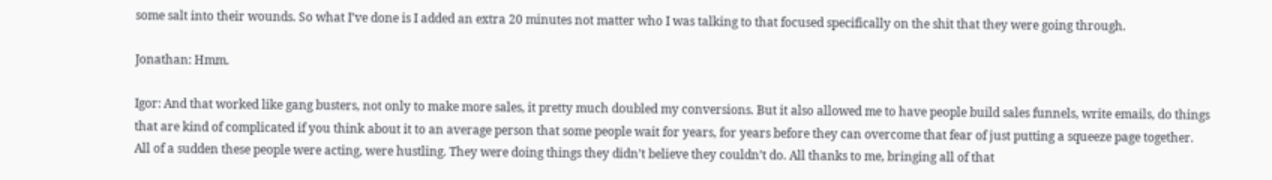some salt into their wounds. So what I’ve done is I added an extra 20 minutes not matter who I was talking to that focused specifically on the shit that they were going through.

Jonathan: Hmm.

Igor: And that worked like gang busters, not only to make more sales, it pretty much doubled my conversions. But it also allowed me to have people build sales funnels, write emails, do things that are kind of complicated if you think about it to an average person that some people wait for years, for years before they can overcome that fear of just putting a squeeze page together. All of a sudden these people were acting, were hustling. They were doing things they didn’t believe they couldn’t do. All thanks to me, bringing all of that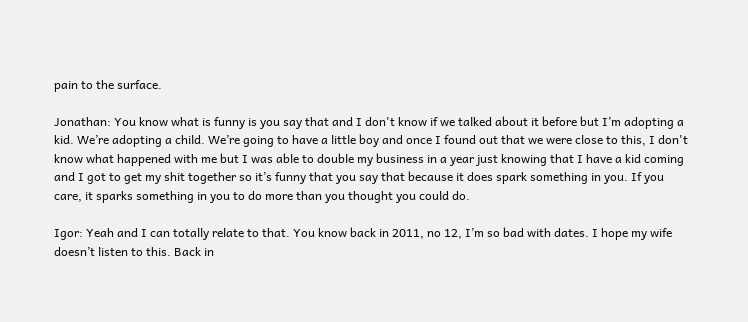pain to the surface.

Jonathan: You know what is funny is you say that and I don't know if we talked about it before but I’m adopting a kid. We’re adopting a child. We’re going to have a little boy and once I found out that we were close to this, I don't know what happened with me but I was able to double my business in a year just knowing that I have a kid coming and I got to get my shit together so it’s funny that you say that because it does spark something in you. If you care, it sparks something in you to do more than you thought you could do.

Igor: Yeah and I can totally relate to that. You know back in 2011, no 12, I’m so bad with dates. I hope my wife doesn’t listen to this. Back in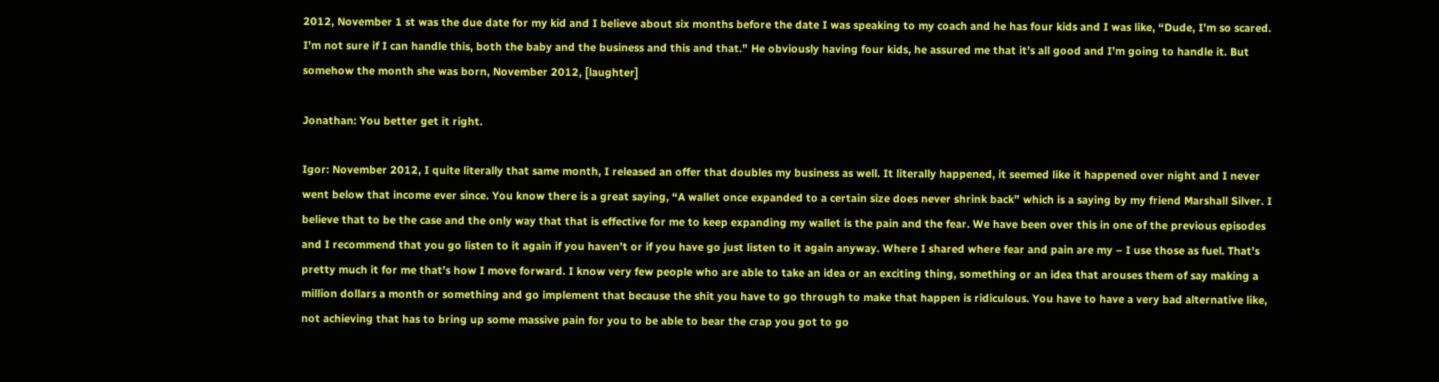2012, November 1 st was the due date for my kid and I believe about six months before the date I was speaking to my coach and he has four kids and I was like, “Dude, I’m so scared. I’m not sure if I can handle this, both the baby and the business and this and that.” He obviously having four kids, he assured me that it’s all good and I’m going to handle it. But somehow the month she was born, November 2012, [laughter]

Jonathan: You better get it right.

Igor: November 2012, I quite literally that same month, I released an offer that doubles my business as well. It literally happened, it seemed like it happened over night and I never went below that income ever since. You know there is a great saying, “A wallet once expanded to a certain size does never shrink back” which is a saying by my friend Marshall Silver. I believe that to be the case and the only way that that is effective for me to keep expanding my wallet is the pain and the fear. We have been over this in one of the previous episodes and I recommend that you go listen to it again if you haven’t or if you have go just listen to it again anyway. Where I shared where fear and pain are my – I use those as fuel. That’s pretty much it for me that’s how I move forward. I know very few people who are able to take an idea or an exciting thing, something or an idea that arouses them of say making a million dollars a month or something and go implement that because the shit you have to go through to make that happen is ridiculous. You have to have a very bad alternative like, not achieving that has to bring up some massive pain for you to be able to bear the crap you got to go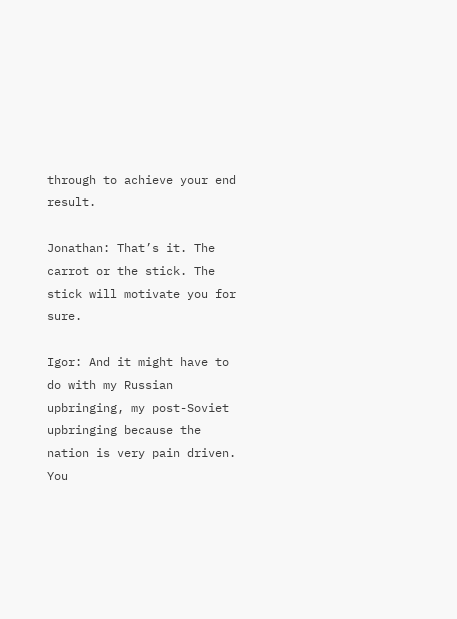through to achieve your end result.

Jonathan: That’s it. The carrot or the stick. The stick will motivate you for sure.

Igor: And it might have to do with my Russian upbringing, my post-Soviet upbringing because the nation is very pain driven. You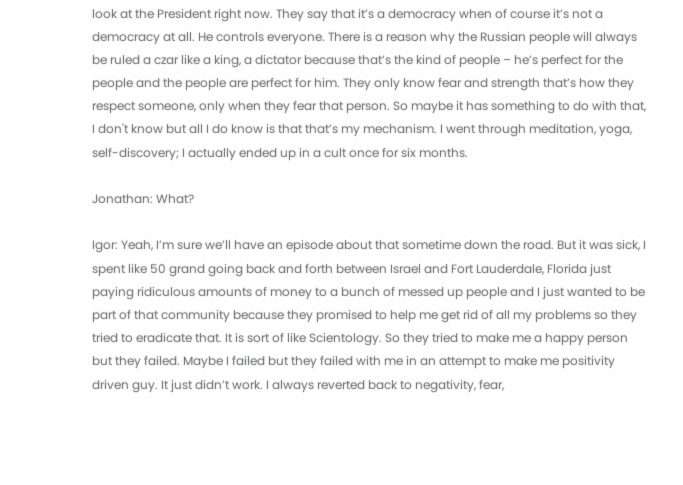look at the President right now. They say that it’s a democracy when of course it’s not a democracy at all. He controls everyone. There is a reason why the Russian people will always be ruled a czar like a king, a dictator because that’s the kind of people – he’s perfect for the people and the people are perfect for him. They only know fear and strength that’s how they respect someone, only when they fear that person. So maybe it has something to do with that, I don't know but all I do know is that that’s my mechanism. I went through meditation, yoga, self-discovery; I actually ended up in a cult once for six months.

Jonathan: What?

Igor: Yeah, I’m sure we’ll have an episode about that sometime down the road. But it was sick, I spent like 50 grand going back and forth between Israel and Fort Lauderdale, Florida just paying ridiculous amounts of money to a bunch of messed up people and I just wanted to be part of that community because they promised to help me get rid of all my problems so they tried to eradicate that. It is sort of like Scientology. So they tried to make me a happy person but they failed. Maybe I failed but they failed with me in an attempt to make me positivity driven guy. It just didn’t work. I always reverted back to negativity, fear,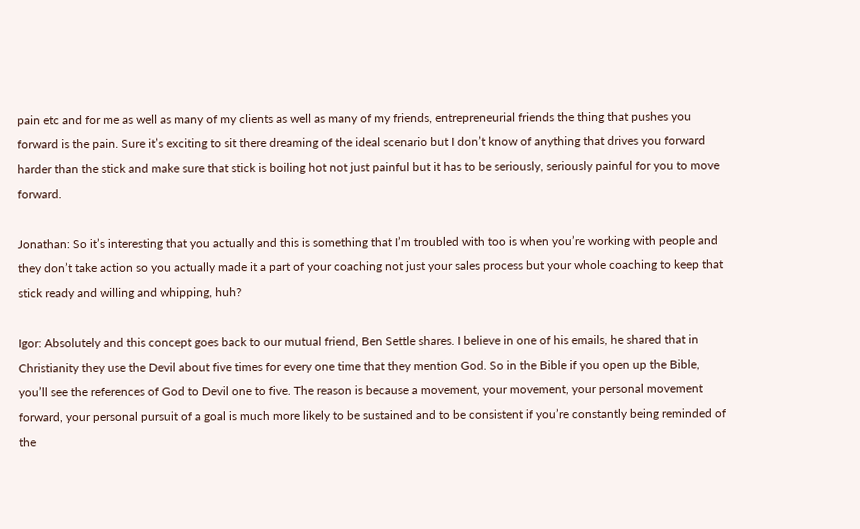pain etc and for me as well as many of my clients as well as many of my friends, entrepreneurial friends the thing that pushes you forward is the pain. Sure it’s exciting to sit there dreaming of the ideal scenario but I don’t know of anything that drives you forward harder than the stick and make sure that stick is boiling hot not just painful but it has to be seriously, seriously painful for you to move forward.

Jonathan: So it’s interesting that you actually and this is something that I’m troubled with too is when you’re working with people and they don’t take action so you actually made it a part of your coaching not just your sales process but your whole coaching to keep that stick ready and willing and whipping, huh?

Igor: Absolutely and this concept goes back to our mutual friend, Ben Settle shares. I believe in one of his emails, he shared that in Christianity they use the Devil about five times for every one time that they mention God. So in the Bible if you open up the Bible, you’ll see the references of God to Devil one to five. The reason is because a movement, your movement, your personal movement forward, your personal pursuit of a goal is much more likely to be sustained and to be consistent if you’re constantly being reminded of the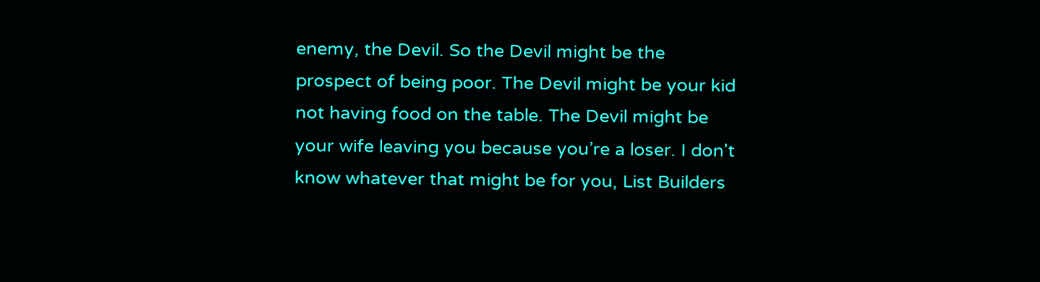enemy, the Devil. So the Devil might be the prospect of being poor. The Devil might be your kid not having food on the table. The Devil might be your wife leaving you because you’re a loser. I don't know whatever that might be for you, List Builders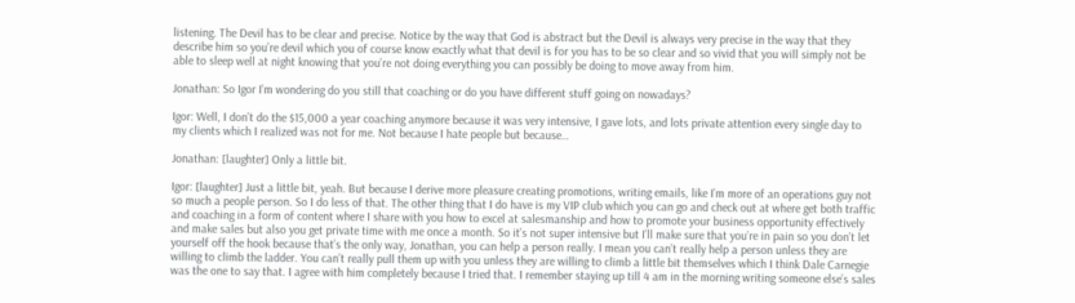listening. The Devil has to be clear and precise. Notice by the way that God is abstract but the Devil is always very precise in the way that they describe him so you’re devil which you of course know exactly what that devil is for you has to be so clear and so vivid that you will simply not be able to sleep well at night knowing that you’re not doing everything you can possibly be doing to move away from him.

Jonathan: So Igor I’m wondering do you still that coaching or do you have different stuff going on nowadays?

Igor: Well, I don’t do the $15,000 a year coaching anymore because it was very intensive, I gave lots, and lots private attention every single day to my clients which I realized was not for me. Not because I hate people but because…

Jonathan: [laughter] Only a little bit.

Igor: [laughter] Just a little bit, yeah. But because I derive more pleasure creating promotions, writing emails, like I’m more of an operations guy not so much a people person. So I do less of that. The other thing that I do have is my VIP club which you can go and check out at where get both traffic and coaching in a form of content where I share with you how to excel at salesmanship and how to promote your business opportunity effectively and make sales but also you get private time with me once a month. So it’s not super intensive but I’ll make sure that you’re in pain so you don’t let yourself off the hook because that’s the only way, Jonathan, you can help a person really. I mean you can’t really help a person unless they are willing to climb the ladder. You can’t really pull them up with you unless they are willing to climb a little bit themselves which I think Dale Carnegie was the one to say that. I agree with him completely because I tried that. I remember staying up till 4 am in the morning writing someone else’s sales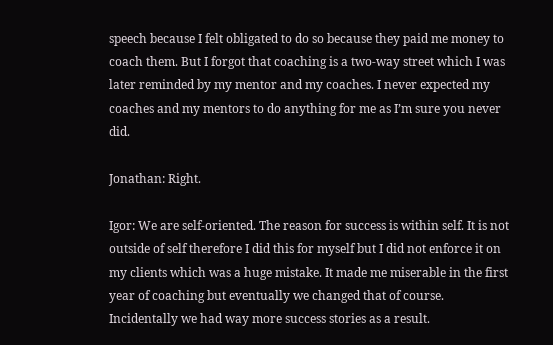speech because I felt obligated to do so because they paid me money to coach them. But I forgot that coaching is a two-way street which I was later reminded by my mentor and my coaches. I never expected my coaches and my mentors to do anything for me as I’m sure you never did.

Jonathan: Right.

Igor: We are self-oriented. The reason for success is within self. It is not outside of self therefore I did this for myself but I did not enforce it on my clients which was a huge mistake. It made me miserable in the first year of coaching but eventually we changed that of course. Incidentally we had way more success stories as a result.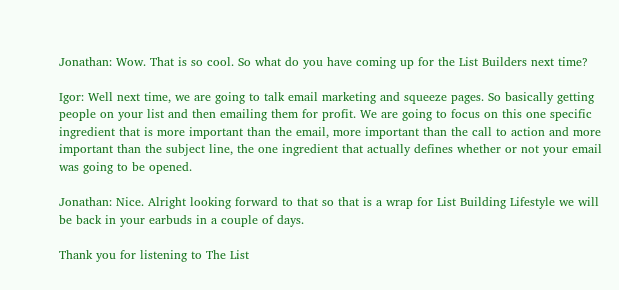Jonathan: Wow. That is so cool. So what do you have coming up for the List Builders next time?

Igor: Well next time, we are going to talk email marketing and squeeze pages. So basically getting people on your list and then emailing them for profit. We are going to focus on this one specific ingredient that is more important than the email, more important than the call to action and more important than the subject line, the one ingredient that actually defines whether or not your email was going to be opened.

Jonathan: Nice. Alright looking forward to that so that is a wrap for List Building Lifestyle we will be back in your earbuds in a couple of days.

Thank you for listening to The List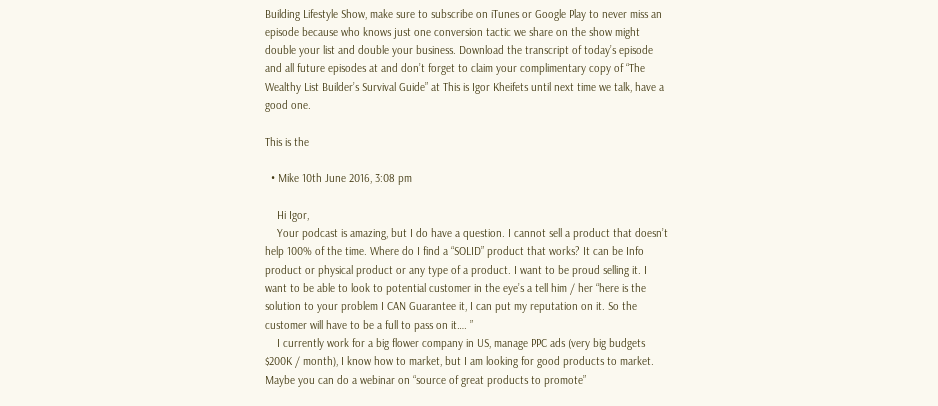Building Lifestyle Show, make sure to subscribe on iTunes or Google Play to never miss an episode because who knows just one conversion tactic we share on the show might double your list and double your business. Download the transcript of today’s episode and all future episodes at and don’t forget to claim your complimentary copy of “The Wealthy List Builder’s Survival Guide” at This is Igor Kheifets until next time we talk, have a good one.

This is the

  • Mike 10th June 2016, 3:08 pm

    Hi Igor,
    Your podcast is amazing, but I do have a question. I cannot sell a product that doesn’t help 100% of the time. Where do I find a “SOLID” product that works? It can be Info product or physical product or any type of a product. I want to be proud selling it. I want to be able to look to potential customer in the eye’s a tell him / her “here is the solution to your problem I CAN Guarantee it, I can put my reputation on it. So the customer will have to be a full to pass on it…. ”
    I currently work for a big flower company in US, manage PPC ads (very big budgets $200K / month), I know how to market, but I am looking for good products to market. Maybe you can do a webinar on “source of great products to promote”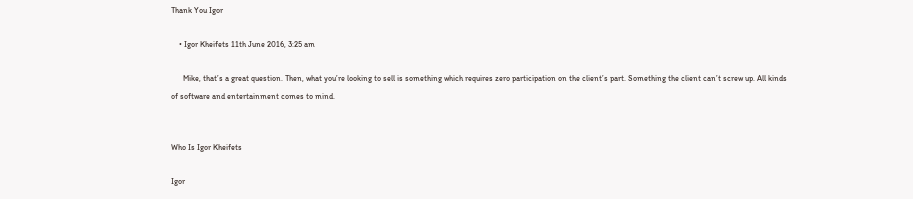Thank You Igor

    • Igor Kheifets 11th June 2016, 3:25 am

      Mike, that’s a great question. Then, what you’re looking to sell is something which requires zero participation on the client’s part. Something the client can’t screw up. All kinds of software and entertainment comes to mind.


Who Is Igor Kheifets

Igor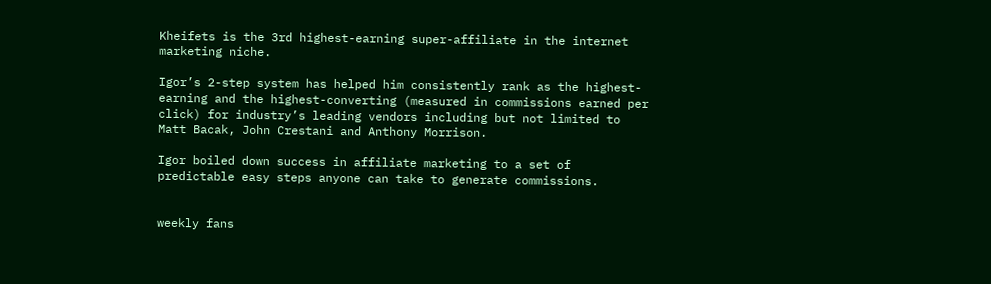Kheifets is the 3rd highest-earning super-affiliate in the internet marketing niche.

Igor’s 2-step system has helped him consistently rank as the highest-earning and the highest-converting (measured in commissions earned per click) for industry’s leading vendors including but not limited to Matt Bacak, John Crestani and Anthony Morrison.

Igor boiled down success in affiliate marketing to a set of predictable easy steps anyone can take to generate commissions.


weekly fans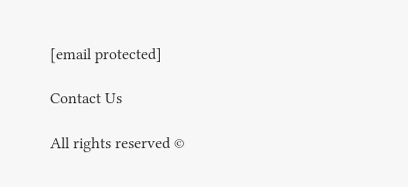[email protected]

Contact Us

All rights reserved ©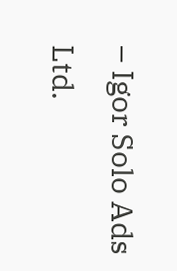– Igor Solo Ads Ltd.